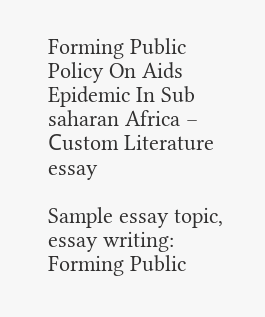Forming Public Policy On Aids Epidemic In Sub saharan Africa – Сustom Literature essay

Sample essay topic, essay writing: Forming Public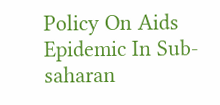Policy On Aids Epidemic In Sub-saharan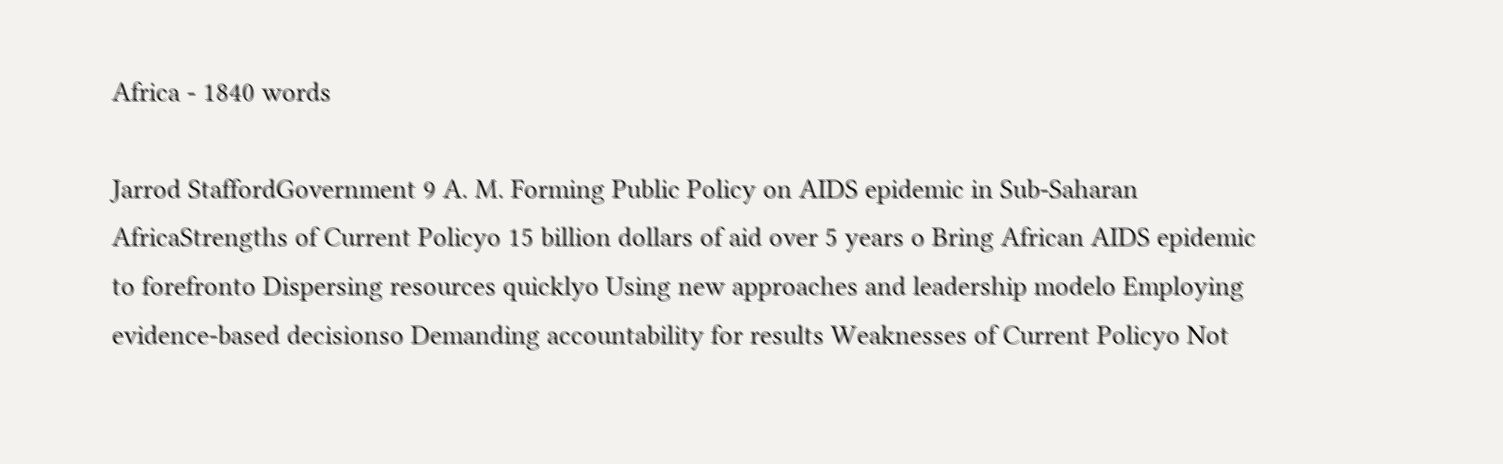Africa - 1840 words

Jarrod StaffordGovernment 9 A. M. Forming Public Policy on AIDS epidemic in Sub-Saharan AfricaStrengths of Current Policyo 15 billion dollars of aid over 5 years o Bring African AIDS epidemic to forefronto Dispersing resources quicklyo Using new approaches and leadership modelo Employing evidence-based decisionso Demanding accountability for results Weaknesses of Current Policyo Not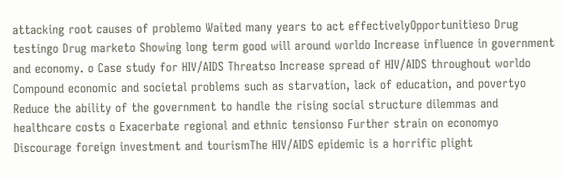attacking root causes of problemo Waited many years to act effectivelyOpportunitieso Drug testingo Drug marketo Showing long term good will around worldo Increase influence in government and economy. o Case study for HIV/AIDS Threatso Increase spread of HIV/AIDS throughout worldo Compound economic and societal problems such as starvation, lack of education, and povertyo Reduce the ability of the government to handle the rising social structure dilemmas and healthcare costs o Exacerbate regional and ethnic tensionso Further strain on economyo Discourage foreign investment and tourismThe HIV/AIDS epidemic is a horrific plight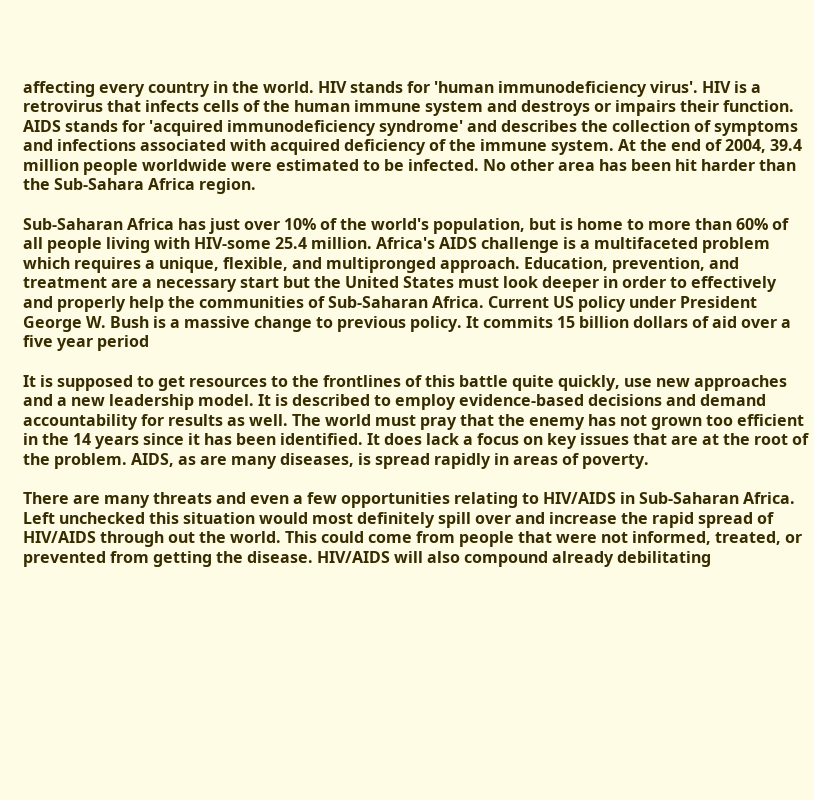affecting every country in the world. HIV stands for 'human immunodeficiency virus'. HIV is a retrovirus that infects cells of the human immune system and destroys or impairs their function. AIDS stands for 'acquired immunodeficiency syndrome' and describes the collection of symptoms and infections associated with acquired deficiency of the immune system. At the end of 2004, 39.4 million people worldwide were estimated to be infected. No other area has been hit harder than the Sub-Sahara Africa region.

Sub-Saharan Africa has just over 10% of the world's population, but is home to more than 60% of all people living with HIV-some 25.4 million. Africa's AIDS challenge is a multifaceted problem which requires a unique, flexible, and multipronged approach. Education, prevention, and treatment are a necessary start but the United States must look deeper in order to effectively and properly help the communities of Sub-Saharan Africa. Current US policy under President George W. Bush is a massive change to previous policy. It commits 15 billion dollars of aid over a five year period

It is supposed to get resources to the frontlines of this battle quite quickly, use new approaches and a new leadership model. It is described to employ evidence-based decisions and demand accountability for results as well. The world must pray that the enemy has not grown too efficient in the 14 years since it has been identified. It does lack a focus on key issues that are at the root of the problem. AIDS, as are many diseases, is spread rapidly in areas of poverty.

There are many threats and even a few opportunities relating to HIV/AIDS in Sub-Saharan Africa. Left unchecked this situation would most definitely spill over and increase the rapid spread of HIV/AIDS through out the world. This could come from people that were not informed, treated, or prevented from getting the disease. HIV/AIDS will also compound already debilitating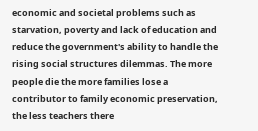economic and societal problems such as starvation, poverty and lack of education and reduce the government's ability to handle the rising social structures dilemmas. The more people die the more families lose a contributor to family economic preservation, the less teachers there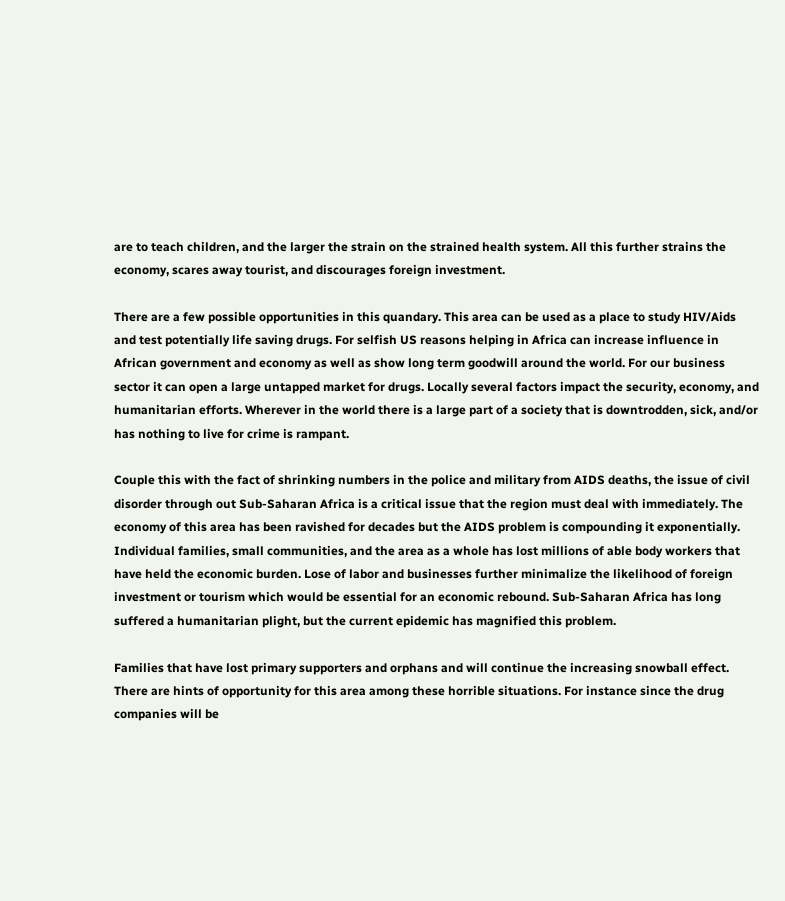are to teach children, and the larger the strain on the strained health system. All this further strains the economy, scares away tourist, and discourages foreign investment.

There are a few possible opportunities in this quandary. This area can be used as a place to study HIV/Aids and test potentially life saving drugs. For selfish US reasons helping in Africa can increase influence in African government and economy as well as show long term goodwill around the world. For our business sector it can open a large untapped market for drugs. Locally several factors impact the security, economy, and humanitarian efforts. Wherever in the world there is a large part of a society that is downtrodden, sick, and/or has nothing to live for crime is rampant.

Couple this with the fact of shrinking numbers in the police and military from AIDS deaths, the issue of civil disorder through out Sub-Saharan Africa is a critical issue that the region must deal with immediately. The economy of this area has been ravished for decades but the AIDS problem is compounding it exponentially. Individual families, small communities, and the area as a whole has lost millions of able body workers that have held the economic burden. Lose of labor and businesses further minimalize the likelihood of foreign investment or tourism which would be essential for an economic rebound. Sub-Saharan Africa has long suffered a humanitarian plight, but the current epidemic has magnified this problem.

Families that have lost primary supporters and orphans and will continue the increasing snowball effect. There are hints of opportunity for this area among these horrible situations. For instance since the drug companies will be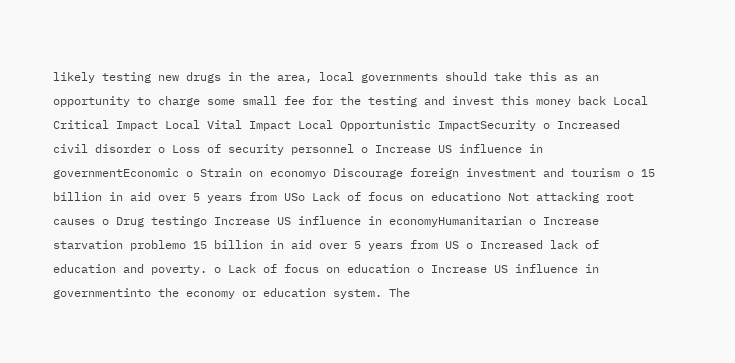likely testing new drugs in the area, local governments should take this as an opportunity to charge some small fee for the testing and invest this money back Local Critical Impact Local Vital Impact Local Opportunistic ImpactSecurity o Increased civil disorder o Loss of security personnel o Increase US influence in governmentEconomic o Strain on economyo Discourage foreign investment and tourism o 15 billion in aid over 5 years from USo Lack of focus on educationo Not attacking root causes o Drug testingo Increase US influence in economyHumanitarian o Increase starvation problemo 15 billion in aid over 5 years from US o Increased lack of education and poverty. o Lack of focus on education o Increase US influence in governmentinto the economy or education system. The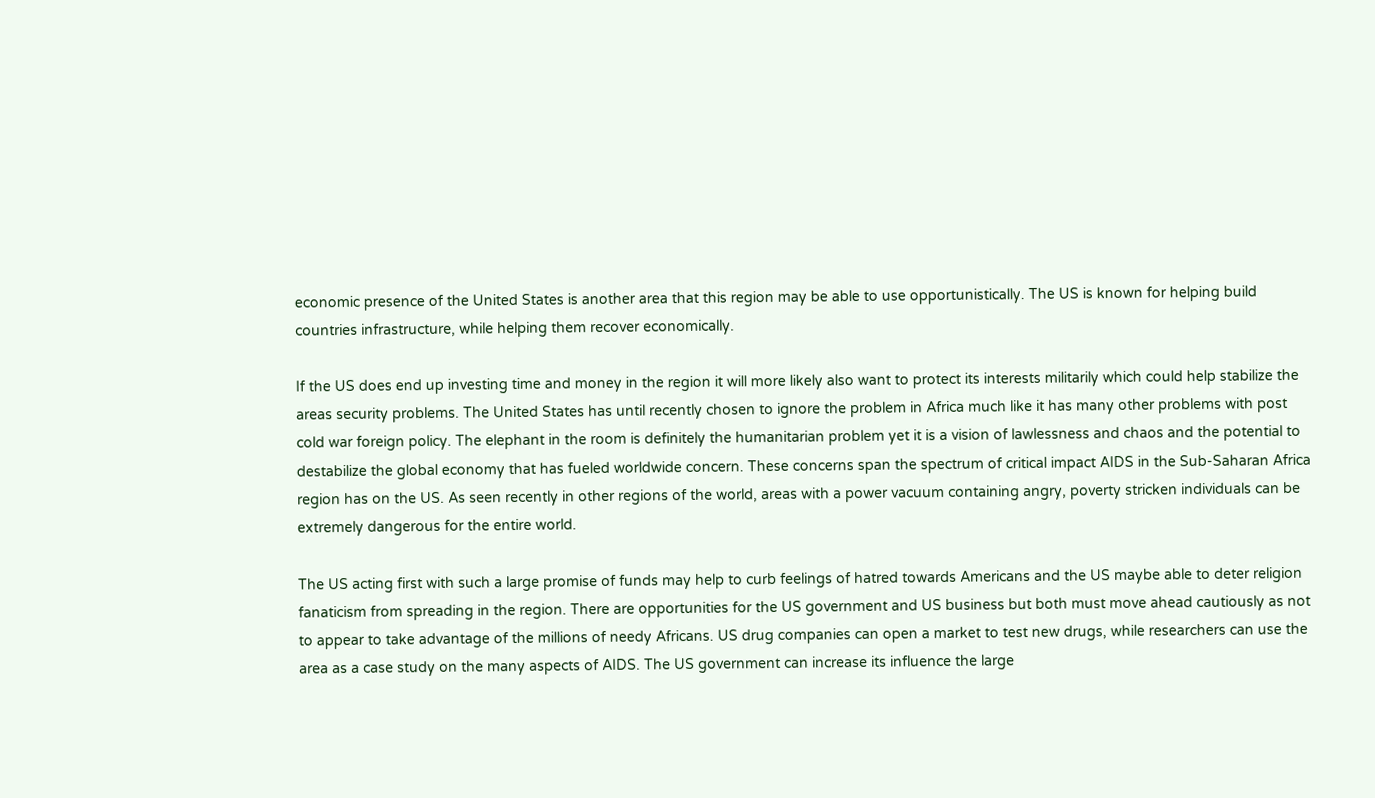economic presence of the United States is another area that this region may be able to use opportunistically. The US is known for helping build countries infrastructure, while helping them recover economically.

If the US does end up investing time and money in the region it will more likely also want to protect its interests militarily which could help stabilize the areas security problems. The United States has until recently chosen to ignore the problem in Africa much like it has many other problems with post cold war foreign policy. The elephant in the room is definitely the humanitarian problem yet it is a vision of lawlessness and chaos and the potential to destabilize the global economy that has fueled worldwide concern. These concerns span the spectrum of critical impact AIDS in the Sub-Saharan Africa region has on the US. As seen recently in other regions of the world, areas with a power vacuum containing angry, poverty stricken individuals can be extremely dangerous for the entire world.

The US acting first with such a large promise of funds may help to curb feelings of hatred towards Americans and the US maybe able to deter religion fanaticism from spreading in the region. There are opportunities for the US government and US business but both must move ahead cautiously as not to appear to take advantage of the millions of needy Africans. US drug companies can open a market to test new drugs, while researchers can use the area as a case study on the many aspects of AIDS. The US government can increase its influence the large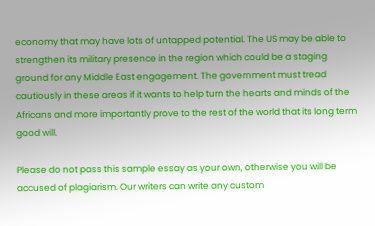economy that may have lots of untapped potential. The US may be able to strengthen its military presence in the region which could be a staging ground for any Middle East engagement. The government must tread cautiously in these areas if it wants to help turn the hearts and minds of the Africans and more importantly prove to the rest of the world that its long term good will.

Please do not pass this sample essay as your own, otherwise you will be accused of plagiarism. Our writers can write any custom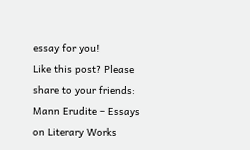essay for you!
Like this post? Please share to your friends:
Mann Erudite – Essays on Literary Works